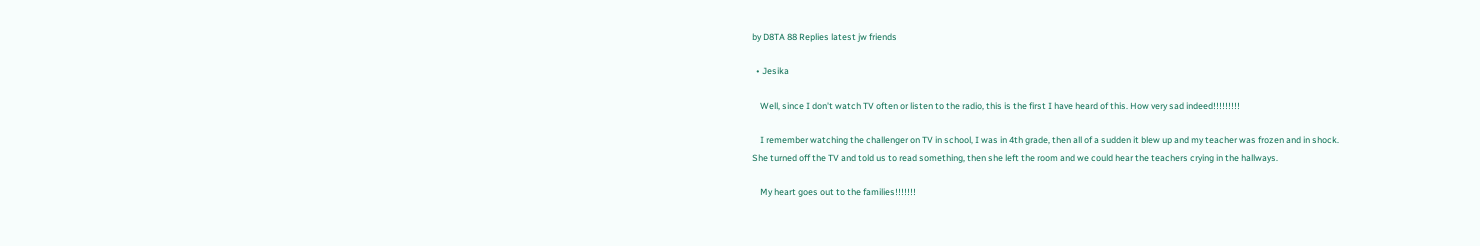by D8TA 88 Replies latest jw friends

  • Jesika

    Well, since I don't watch TV often or listen to the radio, this is the first I have heard of this. How very sad indeed!!!!!!!!!

    I remember watching the challenger on TV in school, I was in 4th grade, then all of a sudden it blew up and my teacher was frozen and in shock. She turned off the TV and told us to read something, then she left the room and we could hear the teachers crying in the hallways.

    My heart goes out to the families!!!!!!!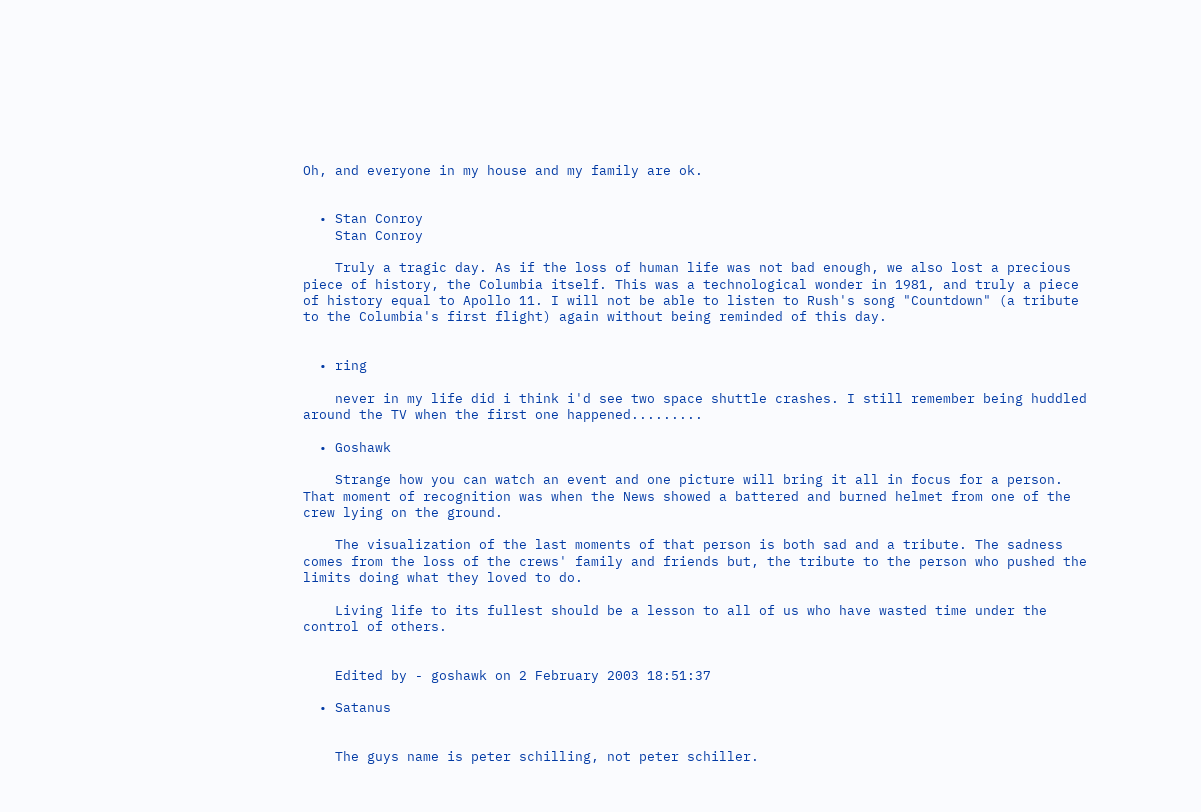Oh, and everyone in my house and my family are ok.


  • Stan Conroy
    Stan Conroy

    Truly a tragic day. As if the loss of human life was not bad enough, we also lost a precious piece of history, the Columbia itself. This was a technological wonder in 1981, and truly a piece of history equal to Apollo 11. I will not be able to listen to Rush's song "Countdown" (a tribute to the Columbia's first flight) again without being reminded of this day.


  • ring

    never in my life did i think i'd see two space shuttle crashes. I still remember being huddled around the TV when the first one happened.........

  • Goshawk

    Strange how you can watch an event and one picture will bring it all in focus for a person. That moment of recognition was when the News showed a battered and burned helmet from one of the crew lying on the ground.

    The visualization of the last moments of that person is both sad and a tribute. The sadness comes from the loss of the crews' family and friends but, the tribute to the person who pushed the limits doing what they loved to do.

    Living life to its fullest should be a lesson to all of us who have wasted time under the control of others.


    Edited by - goshawk on 2 February 2003 18:51:37

  • Satanus


    The guys name is peter schilling, not peter schiller.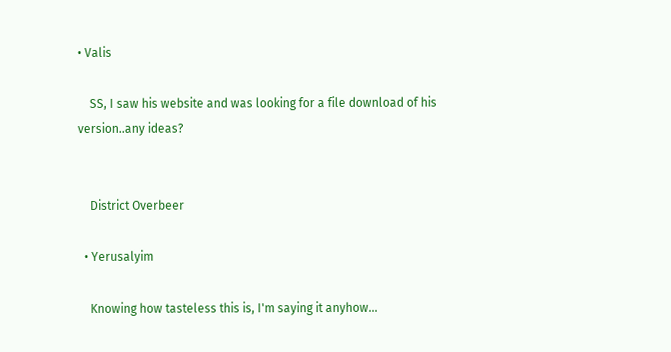• Valis

    SS, I saw his website and was looking for a file download of his version..any ideas?


    District Overbeer

  • Yerusalyim

    Knowing how tasteless this is, I'm saying it anyhow...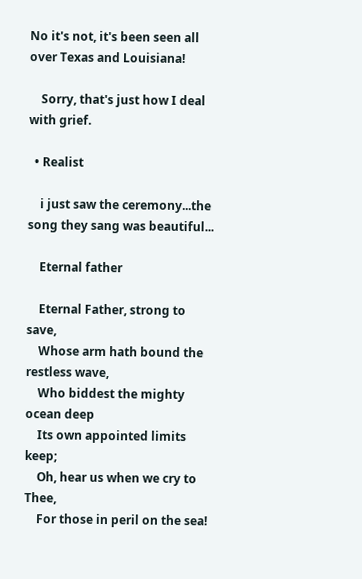No it's not, it's been seen all over Texas and Louisiana!

    Sorry, that's just how I deal with grief.

  • Realist

    i just saw the ceremony...the song they sang was beautiful...

    Eternal father

    Eternal Father, strong to save,
    Whose arm hath bound the restless wave,
    Who biddest the mighty ocean deep
    Its own appointed limits keep;
    Oh, hear us when we cry to Thee,
    For those in peril on the sea!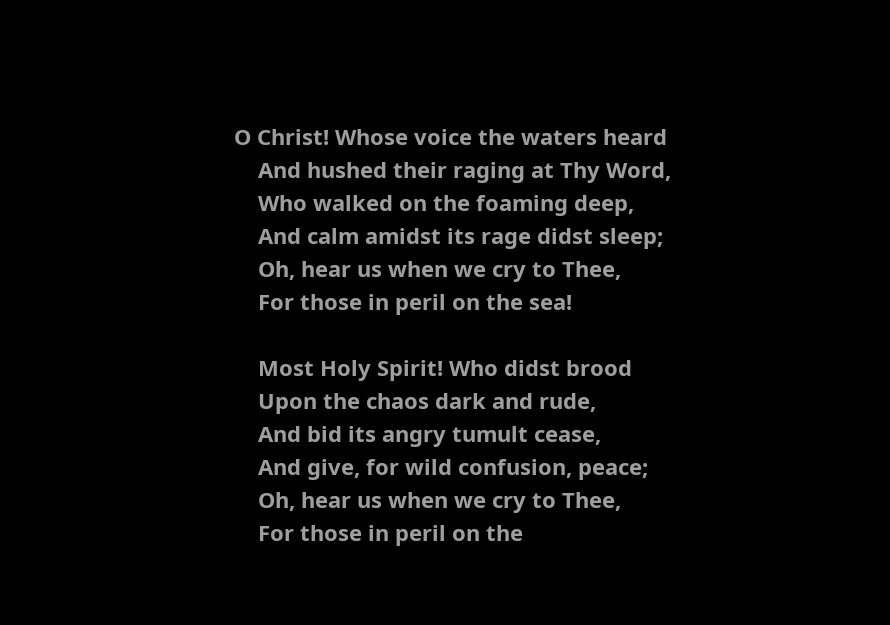O Christ! Whose voice the waters heard
    And hushed their raging at Thy Word,
    Who walked on the foaming deep,
    And calm amidst its rage didst sleep;
    Oh, hear us when we cry to Thee,
    For those in peril on the sea!

    Most Holy Spirit! Who didst brood
    Upon the chaos dark and rude,
    And bid its angry tumult cease,
    And give, for wild confusion, peace;
    Oh, hear us when we cry to Thee,
    For those in peril on the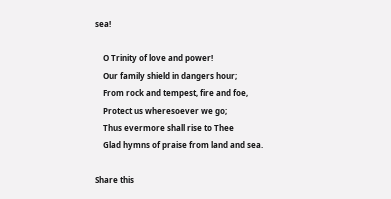sea!

    O Trinity of love and power!
    Our family shield in dangers hour;
    From rock and tempest, fire and foe,
    Protect us wheresoever we go;
    Thus evermore shall rise to Thee
    Glad hymns of praise from land and sea.

Share this